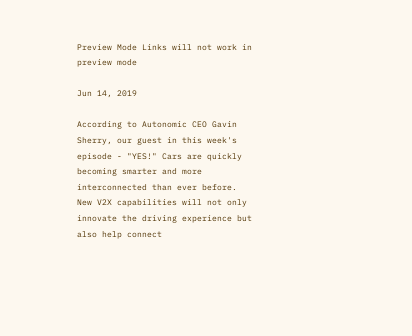Preview Mode Links will not work in preview mode

Jun 14, 2019

According to Autonomic CEO Gavin Sherry, our guest in this week's episode - "YES!" Cars are quickly becoming smarter and more interconnected than ever before. New V2X capabilities will not only innovate the driving experience but also help connect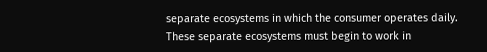separate ecosystems in which the consumer operates daily. These separate ecosystems must begin to work in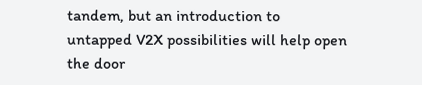tandem, but an introduction to untapped V2X possibilities will help open the door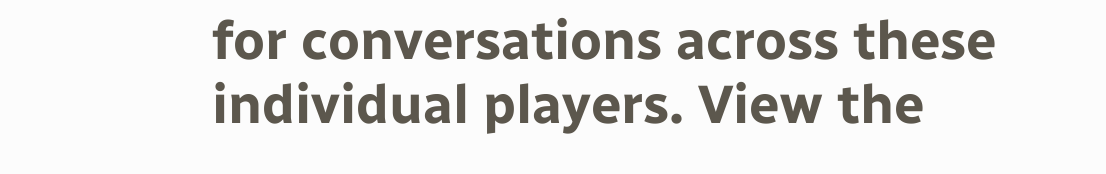for conversations across these individual players. View the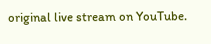original live stream on YouTube.